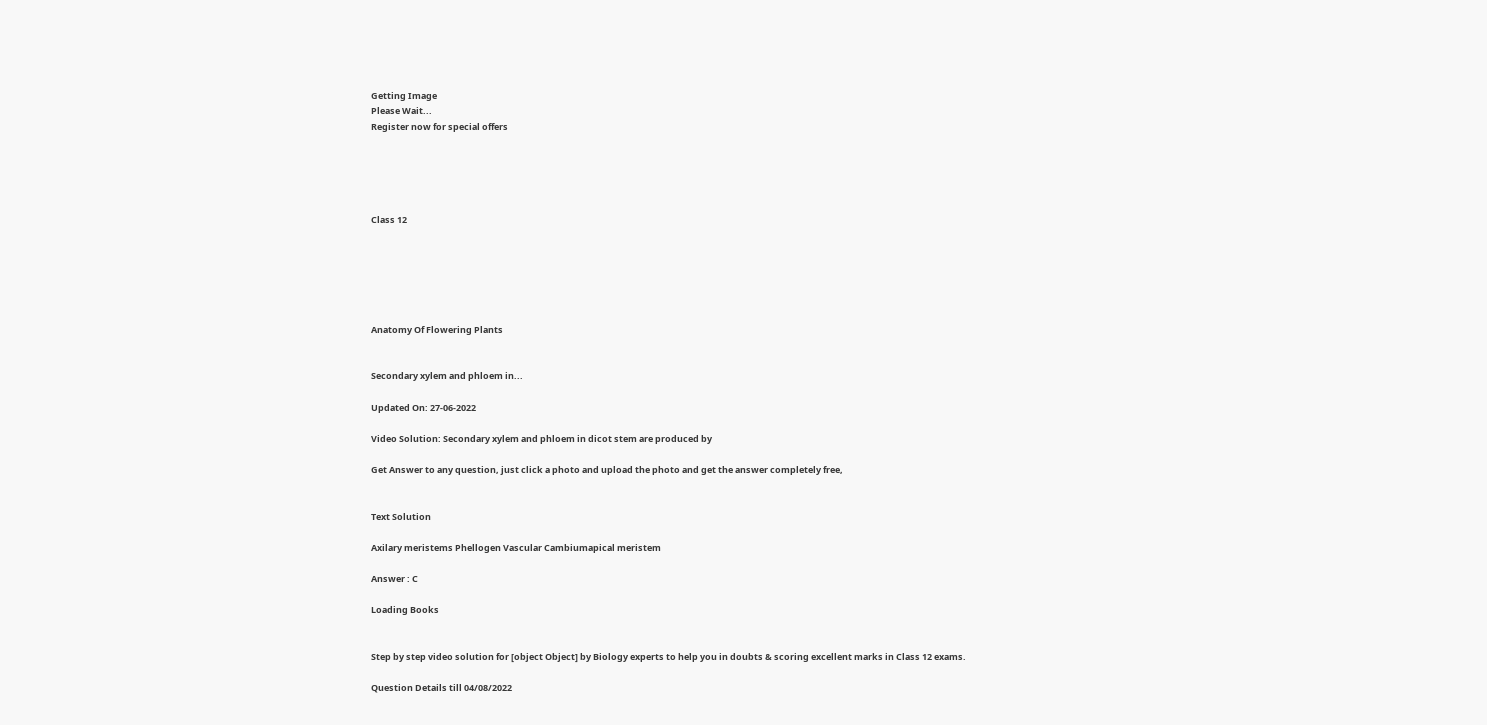Getting Image
Please Wait...
Register now for special offers





Class 12






Anatomy Of Flowering Plants


Secondary xylem and phloem in...

Updated On: 27-06-2022

Video Solution: Secondary xylem and phloem in dicot stem are produced by

Get Answer to any question, just click a photo and upload the photo and get the answer completely free,


Text Solution

Axilary meristems Phellogen Vascular Cambiumapical meristem

Answer : C

Loading Books


Step by step video solution for [object Object] by Biology experts to help you in doubts & scoring excellent marks in Class 12 exams.

Question Details till 04/08/2022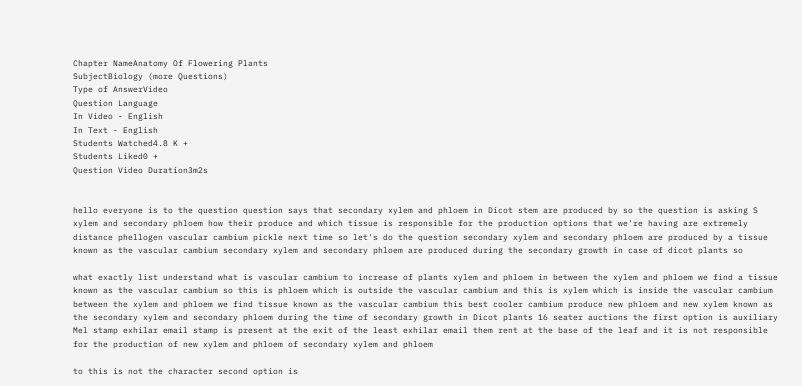Chapter NameAnatomy Of Flowering Plants
SubjectBiology (more Questions)
Type of AnswerVideo
Question Language
In Video - English
In Text - English
Students Watched4.8 K +
Students Liked0 +
Question Video Duration3m2s


hello everyone is to the question question says that secondary xylem and phloem in Dicot stem are produced by so the question is asking S xylem and secondary phloem how their produce and which tissue is responsible for the production options that we're having are extremely distance phellogen vascular cambium pickle next time so let's do the question secondary xylem and secondary phloem are produced by a tissue known as the vascular cambium secondary xylem and secondary phloem are produced during the secondary growth in case of dicot plants so

what exactly list understand what is vascular cambium to increase of plants xylem and phloem in between the xylem and phloem we find a tissue known as the vascular cambium so this is phloem which is outside the vascular cambium and this is xylem which is inside the vascular cambium between the xylem and phloem we find tissue known as the vascular cambium this best cooler cambium produce new phloem and new xylem known as the secondary xylem and secondary phloem during the time of secondary growth in Dicot plants 16 seater auctions the first option is auxiliary Mel stamp exhilar email stamp is present at the exit of the least exhilar email them rent at the base of the leaf and it is not responsible for the production of new xylem and phloem of secondary xylem and phloem

to this is not the character second option is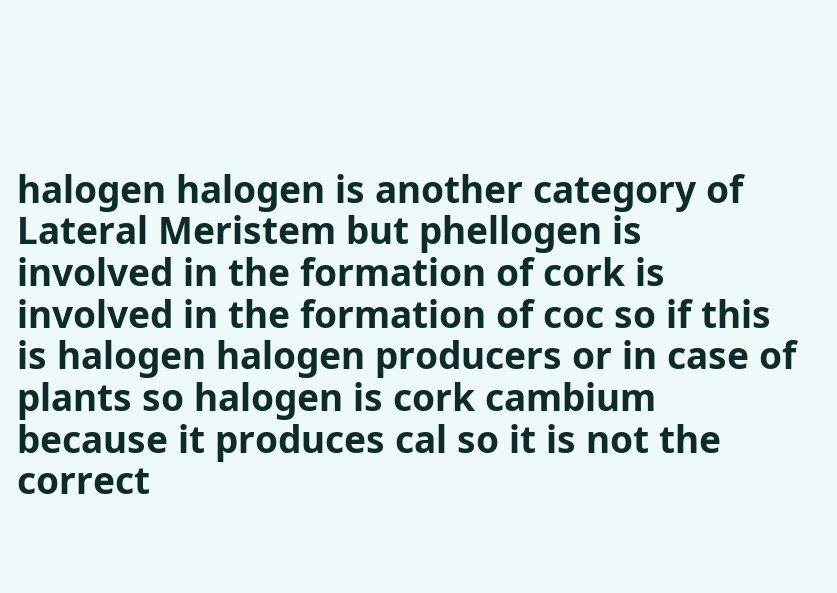halogen halogen is another category of Lateral Meristem but phellogen is involved in the formation of cork is involved in the formation of coc so if this is halogen halogen producers or in case of plants so halogen is cork cambium because it produces cal so it is not the correct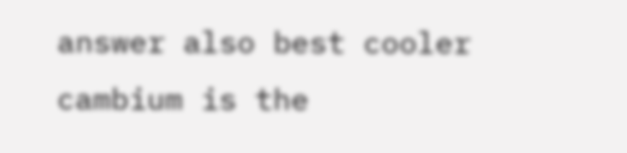answer also best cooler cambium is the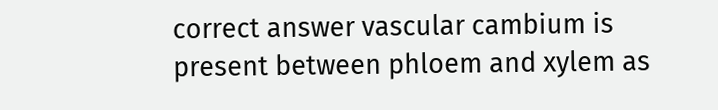correct answer vascular cambium is present between phloem and xylem as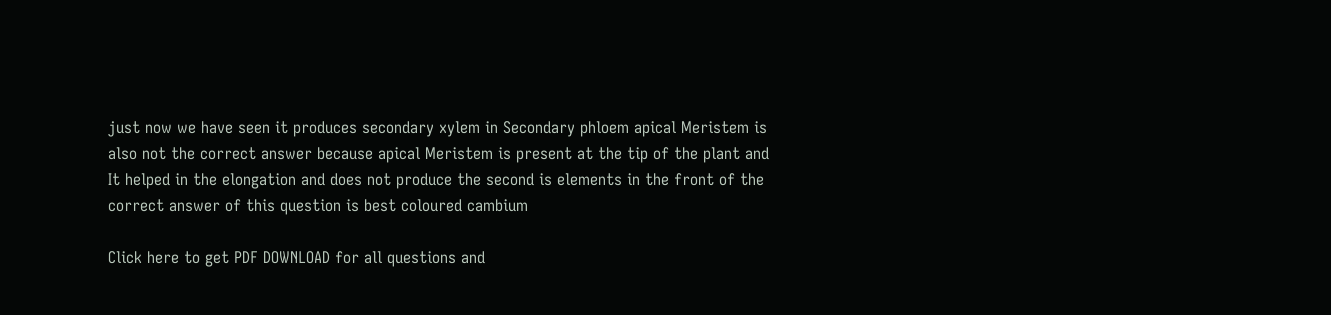just now we have seen it produces secondary xylem in Secondary phloem apical Meristem is also not the correct answer because apical Meristem is present at the tip of the plant and It helped in the elongation and does not produce the second is elements in the front of the correct answer of this question is best coloured cambium

Click here to get PDF DOWNLOAD for all questions and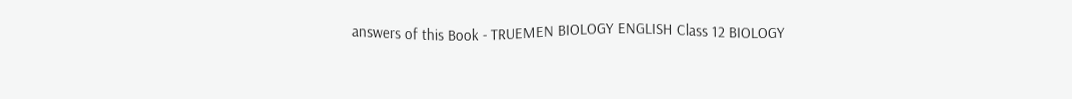answers of this Book - TRUEMEN BIOLOGY ENGLISH Class 12 BIOLOGY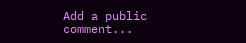Add a public comment...